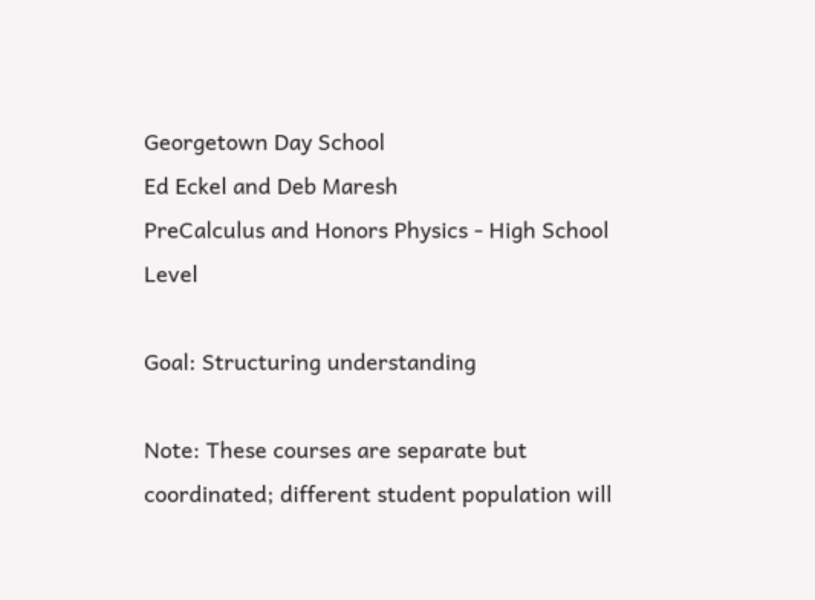Georgetown Day School
Ed Eckel and Deb Maresh
PreCalculus and Honors Physics - High School Level

Goal: Structuring understanding

Note: These courses are separate but coordinated; different student population will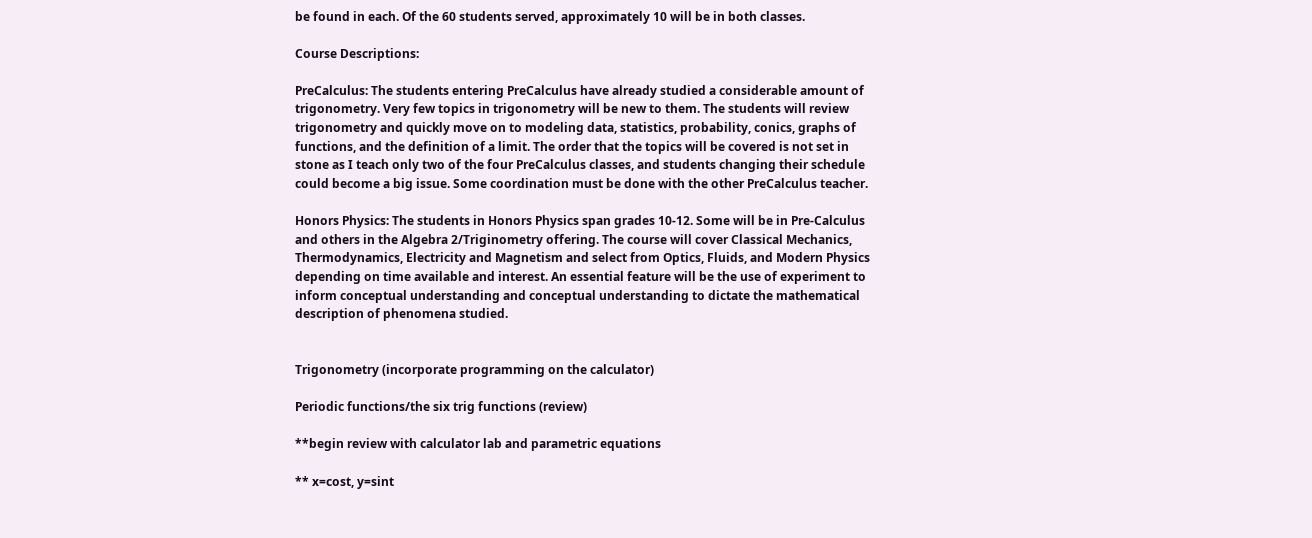be found in each. Of the 60 students served, approximately 10 will be in both classes.

Course Descriptions:

PreCalculus: The students entering PreCalculus have already studied a considerable amount of trigonometry. Very few topics in trigonometry will be new to them. The students will review trigonometry and quickly move on to modeling data, statistics, probability, conics, graphs of functions, and the definition of a limit. The order that the topics will be covered is not set in stone as I teach only two of the four PreCalculus classes, and students changing their schedule could become a big issue. Some coordination must be done with the other PreCalculus teacher.

Honors Physics: The students in Honors Physics span grades 10-12. Some will be in Pre-Calculus and others in the Algebra 2/Triginometry offering. The course will cover Classical Mechanics, Thermodynamics, Electricity and Magnetism and select from Optics, Fluids, and Modern Physics depending on time available and interest. An essential feature will be the use of experiment to inform conceptual understanding and conceptual understanding to dictate the mathematical description of phenomena studied.


Trigonometry (incorporate programming on the calculator)

Periodic functions/the six trig functions (review)

**begin review with calculator lab and parametric equations

** x=cost, y=sint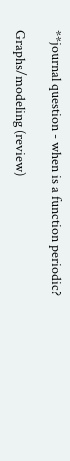**journal question - when is a function periodic?

Graphs/modeling (review)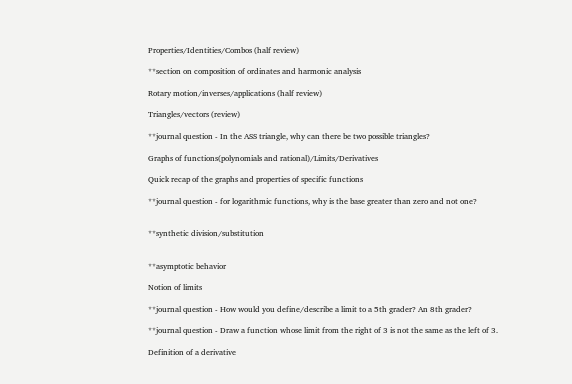Properties/Identities/Combos (half review)

**section on composition of ordinates and harmonic analysis

Rotary motion/inverses/applications (half review)

Triangles/vectors (review)

**journal question - In the ASS triangle, why can there be two possible triangles?

Graphs of functions(polynomials and rational)/Limits/Derivatives

Quick recap of the graphs and properties of specific functions

**journal question - for logarithmic functions, why is the base greater than zero and not one?


**synthetic division/substitution


**asymptotic behavior

Notion of limits

**journal question - How would you define/describe a limit to a 5th grader? An 8th grader?

**journal question - Draw a function whose limit from the right of 3 is not the same as the left of 3.

Definition of a derivative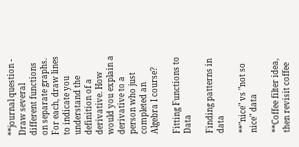**journal question - Draw several different functions on separate graphs. For each, draw lines to indicate you understand the definition of a derivative. How would you explain a derivative to a person who just completed an Algebra I course?

Fitting Functions to Data

Finding patterns in data

**"nice" vs "not so nice" data

**Coffee filter idea, then revisit coffee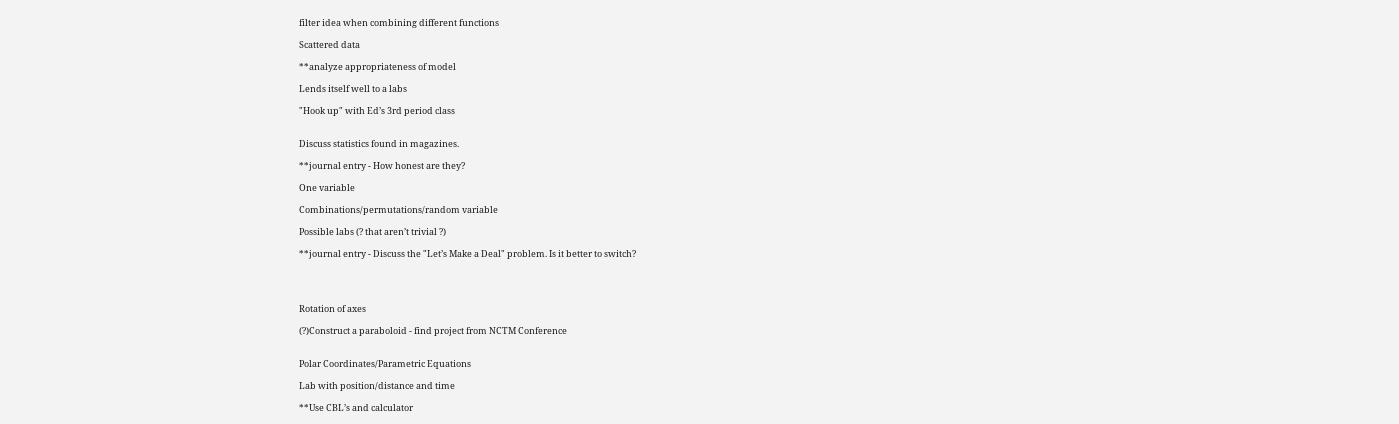filter idea when combining different functions

Scattered data

**analyze appropriateness of model

Lends itself well to a labs

"Hook up" with Ed’s 3rd period class


Discuss statistics found in magazines.

**journal entry - How honest are they?

One variable

Combinations/permutations/random variable

Possible labs (? that aren’t trivial ?)

**journal entry - Discuss the "Let’s Make a Deal" problem. Is it better to switch?




Rotation of axes

(?)Construct a paraboloid - find project from NCTM Conference


Polar Coordinates/Parametric Equations

Lab with position/distance and time

**Use CBL’s and calculator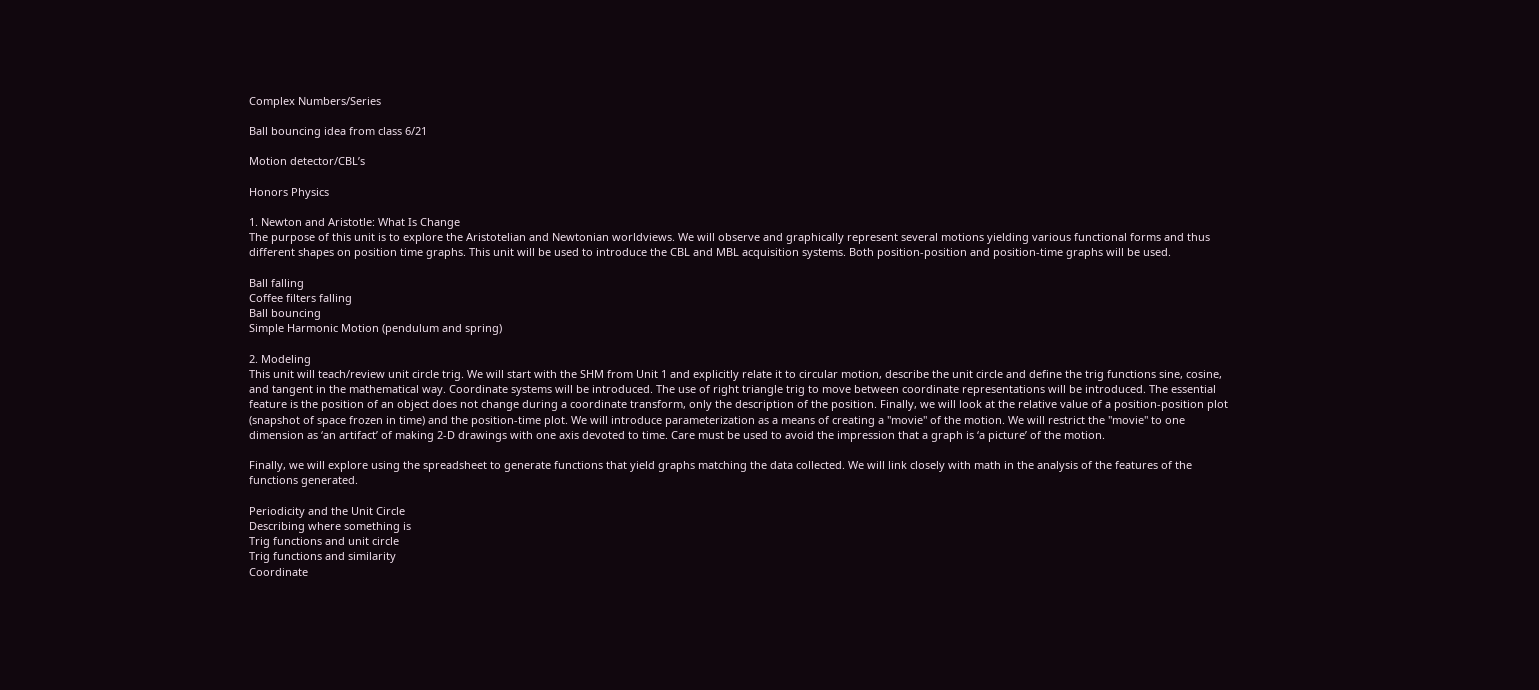Complex Numbers/Series

Ball bouncing idea from class 6/21

Motion detector/CBL’s

Honors Physics

1. Newton and Aristotle: What Is Change
The purpose of this unit is to explore the Aristotelian and Newtonian worldviews. We will observe and graphically represent several motions yielding various functional forms and thus different shapes on position time graphs. This unit will be used to introduce the CBL and MBL acquisition systems. Both position-position and position-time graphs will be used.

Ball falling
Coffee filters falling
Ball bouncing
Simple Harmonic Motion (pendulum and spring)

2. Modeling
This unit will teach/review unit circle trig. We will start with the SHM from Unit 1 and explicitly relate it to circular motion, describe the unit circle and define the trig functions sine, cosine, and tangent in the mathematical way. Coordinate systems will be introduced. The use of right triangle trig to move between coordinate representations will be introduced. The essential feature is the position of an object does not change during a coordinate transform, only the description of the position. Finally, we will look at the relative value of a position-position plot (snapshot of space frozen in time) and the position-time plot. We will introduce parameterization as a means of creating a "movie" of the motion. We will restrict the "movie" to one dimension as ‘an artifact’ of making 2-D drawings with one axis devoted to time. Care must be used to avoid the impression that a graph is ‘a picture’ of the motion.

Finally, we will explore using the spreadsheet to generate functions that yield graphs matching the data collected. We will link closely with math in the analysis of the features of the functions generated.

Periodicity and the Unit Circle
Describing where something is
Trig functions and unit circle
Trig functions and similarity
Coordinate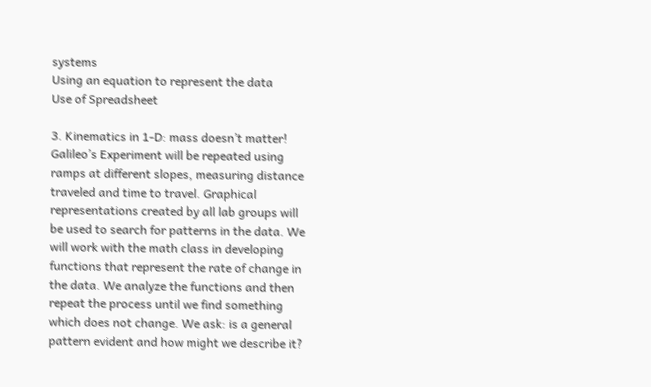systems
Using an equation to represent the data
Use of Spreadsheet

3. Kinematics in 1-D: mass doesn’t matter!
Galileo’s Experiment will be repeated using ramps at different slopes, measuring distance traveled and time to travel. Graphical representations created by all lab groups will be used to search for patterns in the data. We will work with the math class in developing functions that represent the rate of change in the data. We analyze the functions and then repeat the process until we find something which does not change. We ask: is a general pattern evident and how might we describe it?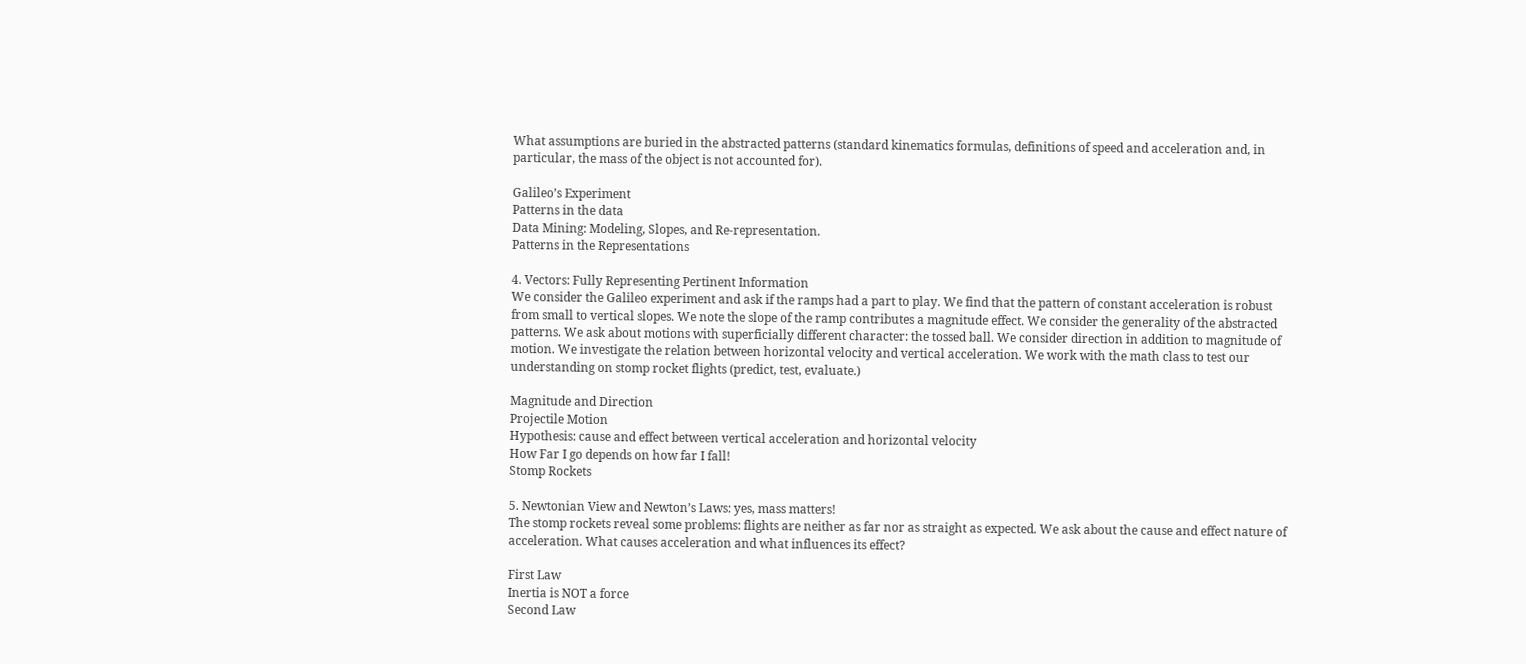What assumptions are buried in the abstracted patterns (standard kinematics formulas, definitions of speed and acceleration and, in particular, the mass of the object is not accounted for).

Galileo’s Experiment
Patterns in the data
Data Mining: Modeling, Slopes, and Re-representation.
Patterns in the Representations

4. Vectors: Fully Representing Pertinent Information
We consider the Galileo experiment and ask if the ramps had a part to play. We find that the pattern of constant acceleration is robust from small to vertical slopes. We note the slope of the ramp contributes a magnitude effect. We consider the generality of the abstracted patterns. We ask about motions with superficially different character: the tossed ball. We consider direction in addition to magnitude of motion. We investigate the relation between horizontal velocity and vertical acceleration. We work with the math class to test our understanding on stomp rocket flights (predict, test, evaluate.)

Magnitude and Direction
Projectile Motion
Hypothesis: cause and effect between vertical acceleration and horizontal velocity
How Far I go depends on how far I fall!
Stomp Rockets

5. Newtonian View and Newton’s Laws: yes, mass matters!
The stomp rockets reveal some problems: flights are neither as far nor as straight as expected. We ask about the cause and effect nature of acceleration. What causes acceleration and what influences its effect?

First Law
Inertia is NOT a force
Second Law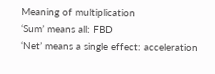Meaning of multiplication
‘Sum’ means all: FBD
‘Net’ means a single effect: acceleration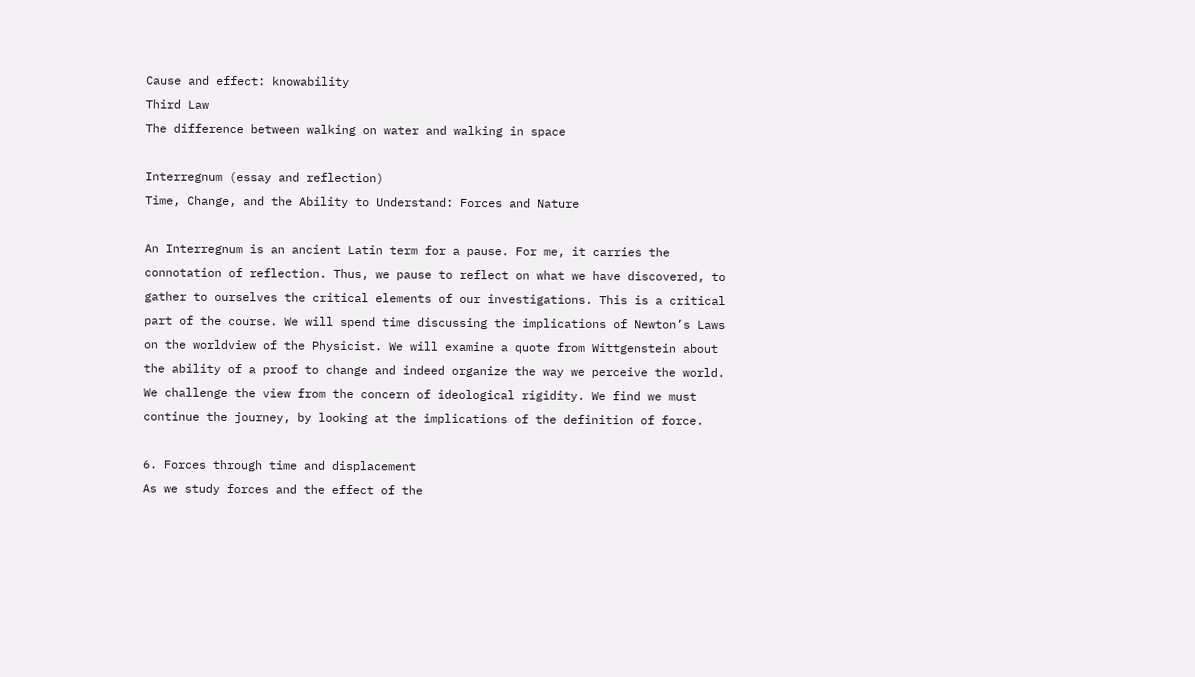Cause and effect: knowability
Third Law
The difference between walking on water and walking in space

Interregnum (essay and reflection)
Time, Change, and the Ability to Understand: Forces and Nature

An Interregnum is an ancient Latin term for a pause. For me, it carries the connotation of reflection. Thus, we pause to reflect on what we have discovered, to gather to ourselves the critical elements of our investigations. This is a critical part of the course. We will spend time discussing the implications of Newton’s Laws on the worldview of the Physicist. We will examine a quote from Wittgenstein about the ability of a proof to change and indeed organize the way we perceive the world. We challenge the view from the concern of ideological rigidity. We find we must continue the journey, by looking at the implications of the definition of force.

6. Forces through time and displacement
As we study forces and the effect of the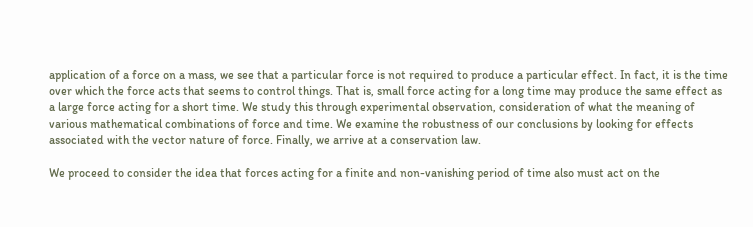application of a force on a mass, we see that a particular force is not required to produce a particular effect. In fact, it is the time over which the force acts that seems to control things. That is, small force acting for a long time may produce the same effect as a large force acting for a short time. We study this through experimental observation, consideration of what the meaning of various mathematical combinations of force and time. We examine the robustness of our conclusions by looking for effects associated with the vector nature of force. Finally, we arrive at a conservation law.

We proceed to consider the idea that forces acting for a finite and non-vanishing period of time also must act on the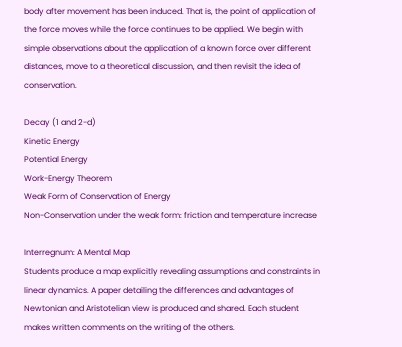body after movement has been induced. That is, the point of application of the force moves while the force continues to be applied. We begin with simple observations about the application of a known force over different distances, move to a theoretical discussion, and then revisit the idea of conservation.

Decay (1 and 2-d)
Kinetic Energy
Potential Energy
Work-Energy Theorem
Weak Form of Conservation of Energy
Non-Conservation under the weak form: friction and temperature increase

Interregnum: A Mental Map
Students produce a map explicitly revealing assumptions and constraints in linear dynamics. A paper detailing the differences and advantages of Newtonian and Aristotelian view is produced and shared. Each student makes written comments on the writing of the others.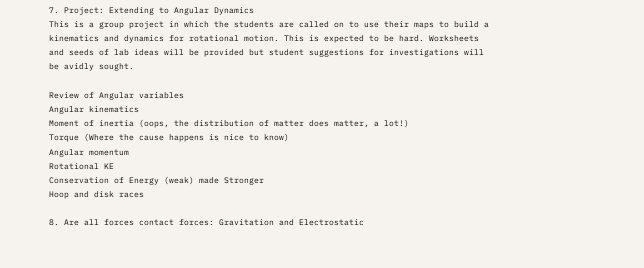7. Project: Extending to Angular Dynamics
This is a group project in which the students are called on to use their maps to build a kinematics and dynamics for rotational motion. This is expected to be hard. Worksheets and seeds of lab ideas will be provided but student suggestions for investigations will be avidly sought.

Review of Angular variables
Angular kinematics
Moment of inertia (oops, the distribution of matter does matter, a lot!)
Torque (Where the cause happens is nice to know)
Angular momentum
Rotational KE
Conservation of Energy (weak) made Stronger
Hoop and disk races

8. Are all forces contact forces: Gravitation and Electrostatic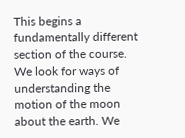This begins a fundamentally different section of the course. We look for ways of understanding the motion of the moon about the earth. We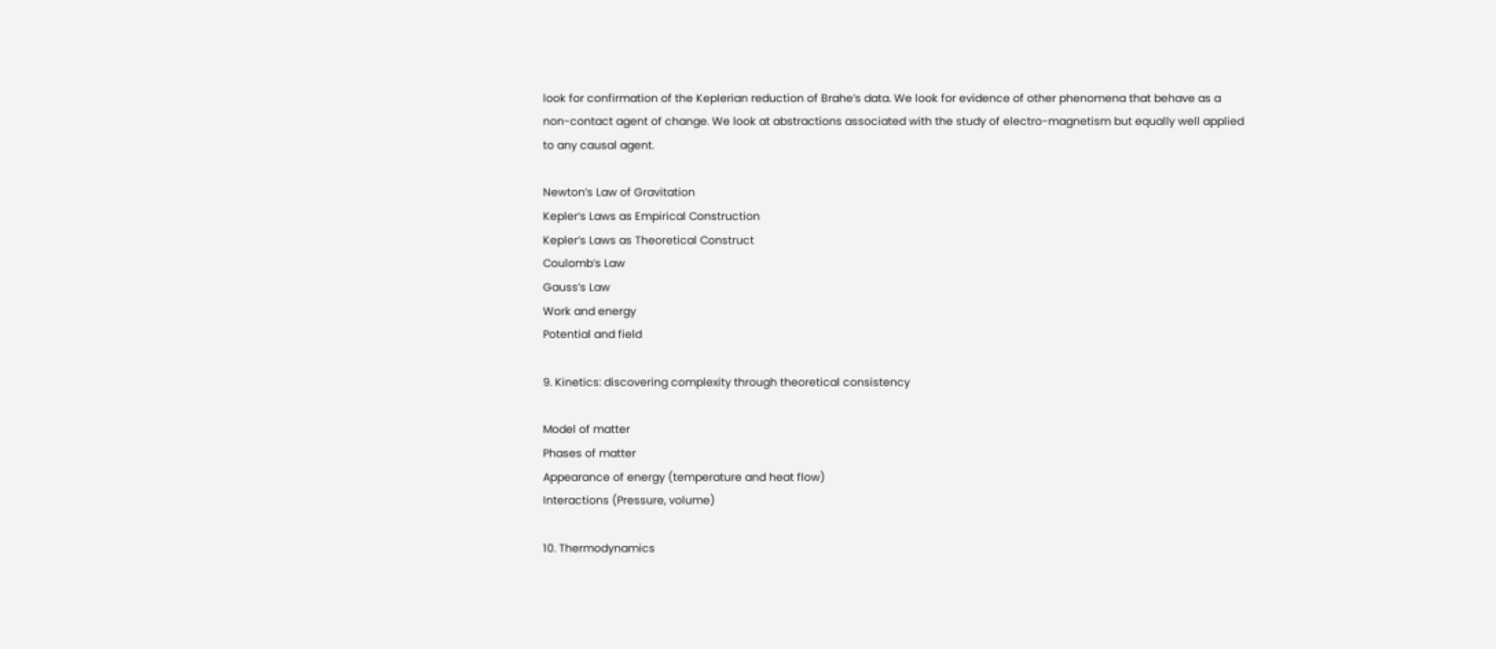look for confirmation of the Keplerian reduction of Brahe’s data. We look for evidence of other phenomena that behave as a non-contact agent of change. We look at abstractions associated with the study of electro-magnetism but equally well applied to any causal agent.

Newton’s Law of Gravitation
Kepler’s Laws as Empirical Construction
Kepler’s Laws as Theoretical Construct
Coulomb’s Law
Gauss’s Law
Work and energy
Potential and field

9. Kinetics: discovering complexity through theoretical consistency

Model of matter
Phases of matter
Appearance of energy (temperature and heat flow)
Interactions (Pressure, volume)

10. Thermodynamics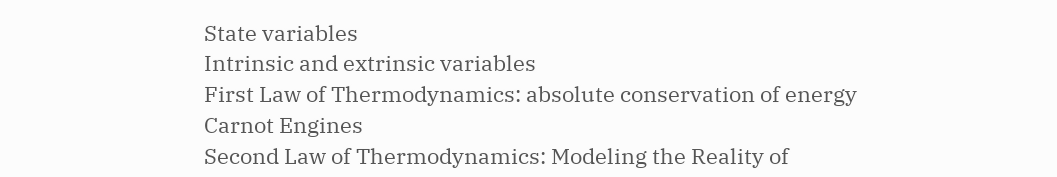State variables
Intrinsic and extrinsic variables
First Law of Thermodynamics: absolute conservation of energy
Carnot Engines
Second Law of Thermodynamics: Modeling the Reality of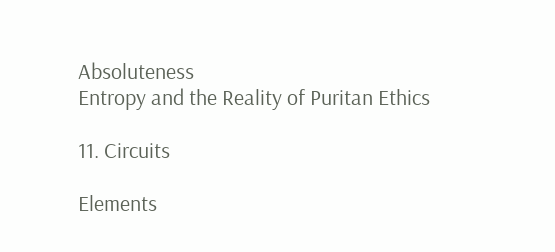Absoluteness
Entropy and the Reality of Puritan Ethics

11. Circuits

Elements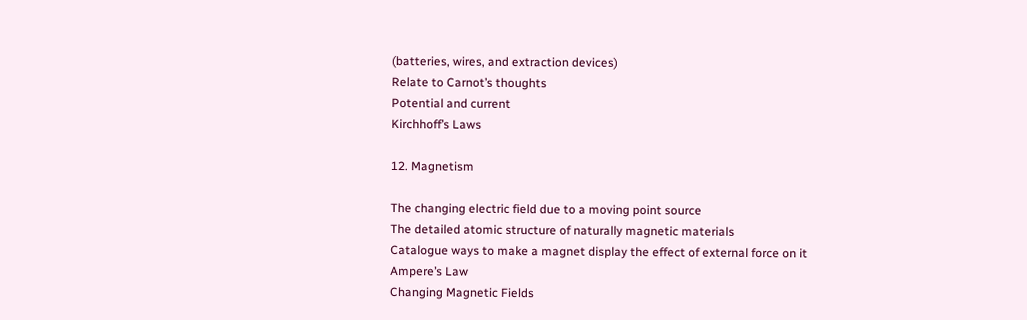(batteries, wires, and extraction devices)
Relate to Carnot’s thoughts
Potential and current
Kirchhoff’s Laws

12. Magnetism

The changing electric field due to a moving point source
The detailed atomic structure of naturally magnetic materials
Catalogue ways to make a magnet display the effect of external force on it
Ampere’s Law
Changing Magnetic Fields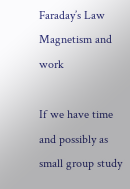Faraday’s Law
Magnetism and work

If we have time and possibly as small group study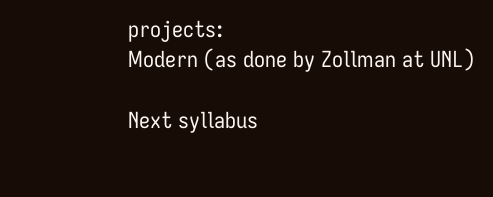projects:
Modern (as done by Zollman at UNL)

Next syllabus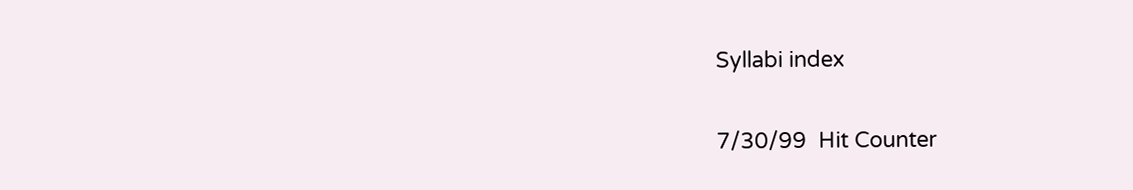Syllabi index

7/30/99  Hit Counter